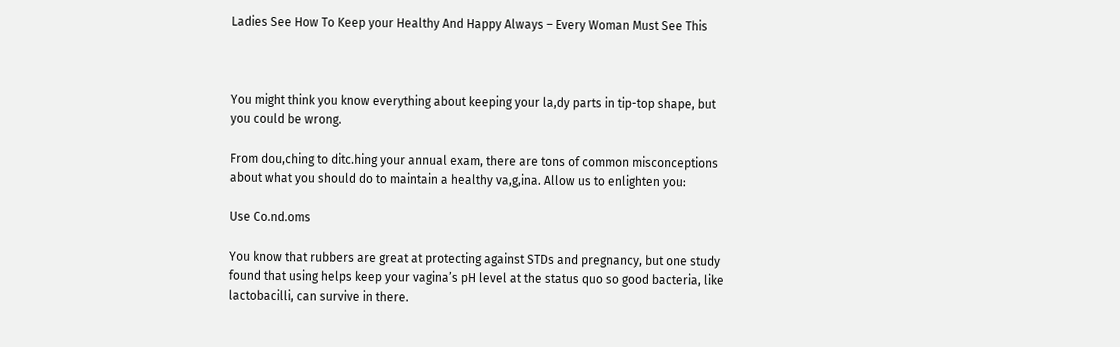Ladies See How To Keep your Healthy And Happy Always – Every Woman Must See This



You might think you know everything about keeping your la,dy parts in tip-top shape, but you could be wrong.

From dou,ching to ditc.hing your annual exam, there are tons of common misconceptions about what you should do to maintain a healthy va,g,ina. Allow us to enlighten you:

Use Co.nd.oms

You know that rubbers are great at protecting against STDs and pregnancy, but one study found that using helps keep your vagina’s pH level at the status quo so good bacteria, like lactobacilli, can survive in there.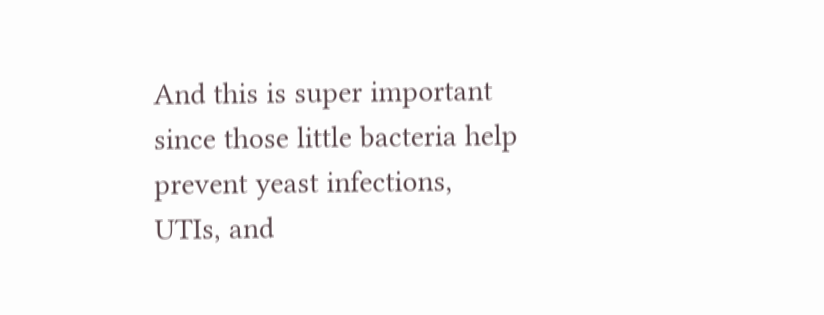And this is super important since those little bacteria help prevent yeast infections, UTIs, and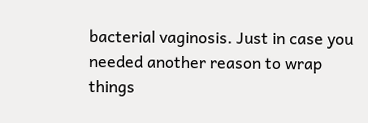bacterial vaginosis. Just in case you needed another reason to wrap things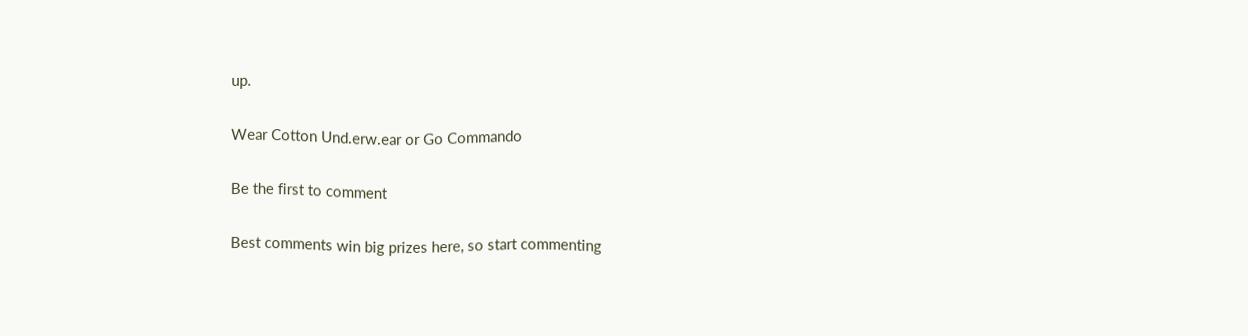up.

Wear Cotton Und.erw.ear or Go Commando

Be the first to comment

Best comments win big prizes here, so start commenting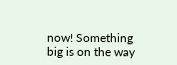now! Something big is on the way